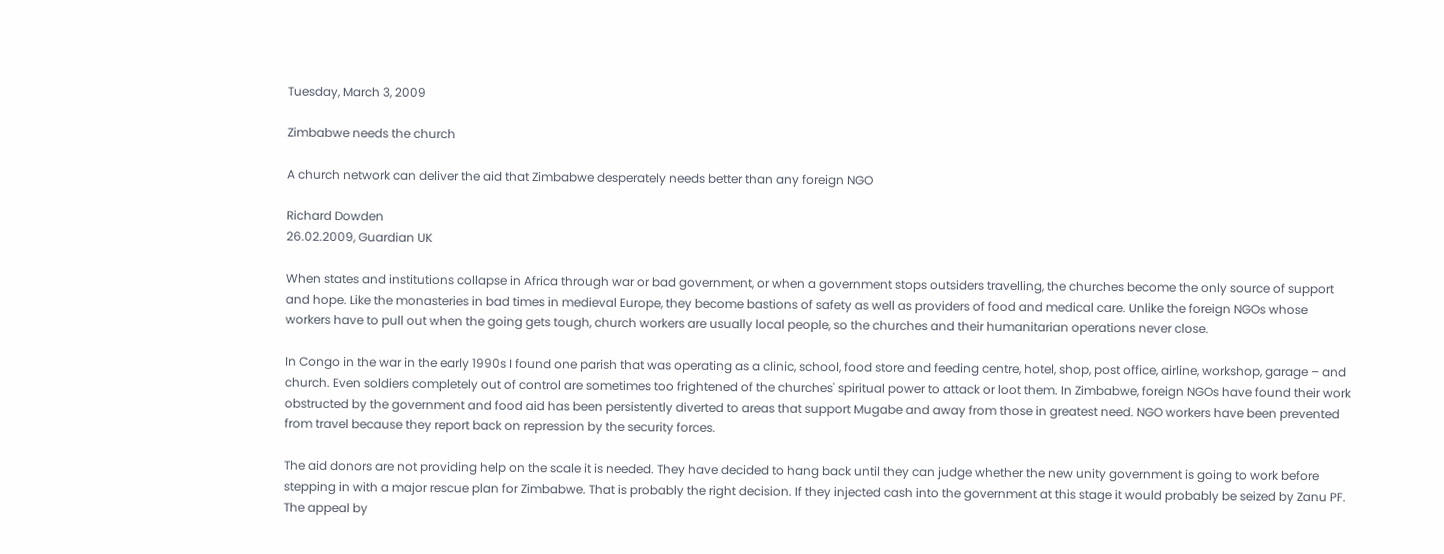Tuesday, March 3, 2009

Zimbabwe needs the church

A church network can deliver the aid that Zimbabwe desperately needs better than any foreign NGO

Richard Dowden
26.02.2009, Guardian UK

When states and institutions collapse in Africa through war or bad government, or when a government stops outsiders travelling, the churches become the only source of support and hope. Like the monasteries in bad times in medieval Europe, they become bastions of safety as well as providers of food and medical care. Unlike the foreign NGOs whose workers have to pull out when the going gets tough, church workers are usually local people, so the churches and their humanitarian operations never close.

In Congo in the war in the early 1990s I found one parish that was operating as a clinic, school, food store and feeding centre, hotel, shop, post office, airline, workshop, garage – and church. Even soldiers completely out of control are sometimes too frightened of the churches' spiritual power to attack or loot them. In Zimbabwe, foreign NGOs have found their work obstructed by the government and food aid has been persistently diverted to areas that support Mugabe and away from those in greatest need. NGO workers have been prevented from travel because they report back on repression by the security forces.

The aid donors are not providing help on the scale it is needed. They have decided to hang back until they can judge whether the new unity government is going to work before stepping in with a major rescue plan for Zimbabwe. That is probably the right decision. If they injected cash into the government at this stage it would probably be seized by Zanu PF.
The appeal by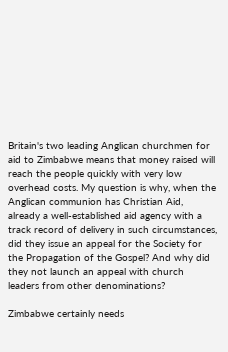Britain's two leading Anglican churchmen for aid to Zimbabwe means that money raised will reach the people quickly with very low overhead costs. My question is why, when the Anglican communion has Christian Aid, already a well-established aid agency with a track record of delivery in such circumstances, did they issue an appeal for the Society for the Propagation of the Gospel? And why did they not launch an appeal with church leaders from other denominations?

Zimbabwe certainly needs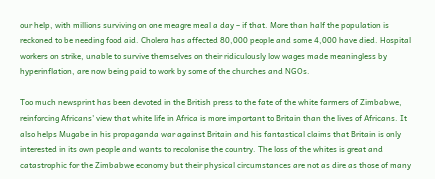our help, with millions surviving on one meagre meal a day – if that. More than half the population is reckoned to be needing food aid. Cholera has affected 80,000 people and some 4,000 have died. Hospital workers on strike, unable to survive themselves on their ridiculously low wages made meaningless by hyperinflation, are now being paid to work by some of the churches and NGOs.

Too much newsprint has been devoted in the British press to the fate of the white farmers of Zimbabwe, reinforcing Africans' view that white life in Africa is more important to Britain than the lives of Africans. It also helps Mugabe in his propaganda war against Britain and his fantastical claims that Britain is only interested in its own people and wants to recolonise the country. The loss of the whites is great and catastrophic for the Zimbabwe economy but their physical circumstances are not as dire as those of many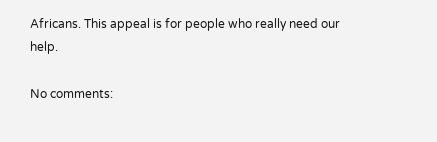Africans. This appeal is for people who really need our help.

No comments: